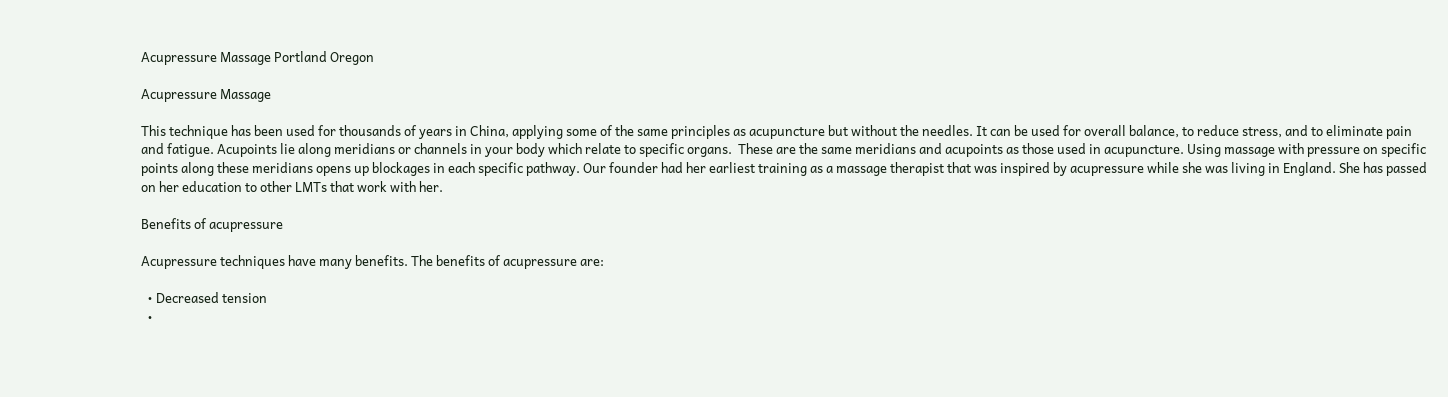Acupressure Massage Portland Oregon

Acupressure Massage

This technique has been used for thousands of years in China, applying some of the same principles as acupuncture but without the needles. It can be used for overall balance, to reduce stress, and to eliminate pain and fatigue. Acupoints lie along meridians or channels in your body which relate to specific organs.  These are the same meridians and acupoints as those used in acupuncture. Using massage with pressure on specific points along these meridians opens up blockages in each specific pathway. Our founder had her earliest training as a massage therapist that was inspired by acupressure while she was living in England. She has passed on her education to other LMTs that work with her.

Benefits of acupressure

Acupressure techniques have many benefits. The benefits of acupressure are:

  • Decreased tension
  •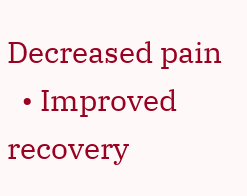Decreased pain
  • Improved recovery